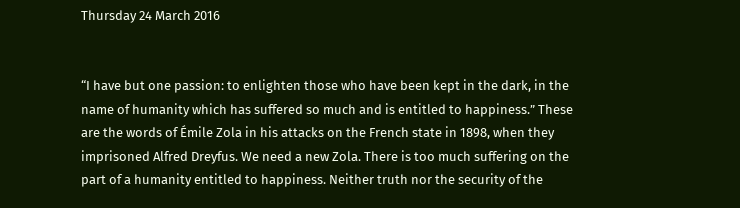Thursday 24 March 2016


“I have but one passion: to enlighten those who have been kept in the dark, in the name of humanity which has suffered so much and is entitled to happiness.” These are the words of Émile Zola in his attacks on the French state in 1898, when they imprisoned Alfred Dreyfus. We need a new Zola. There is too much suffering on the part of a humanity entitled to happiness. Neither truth nor the security of the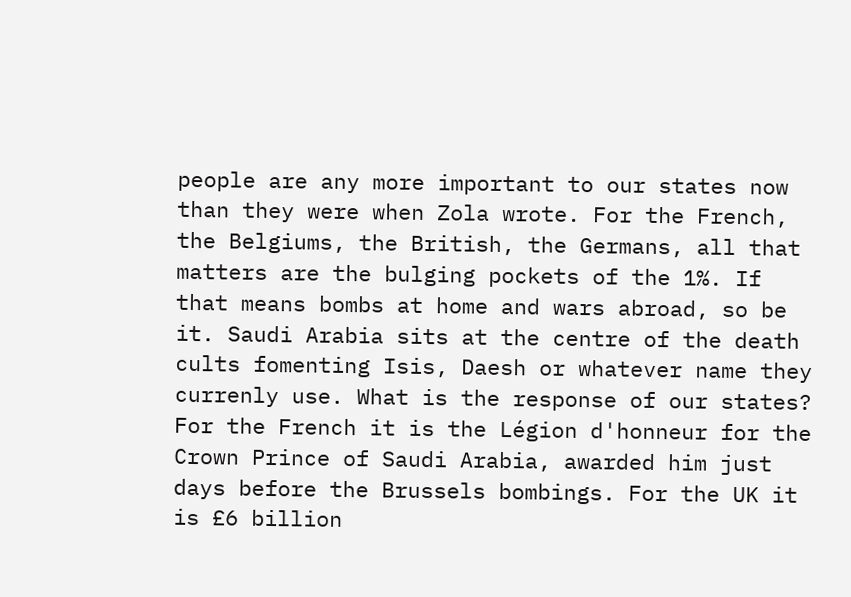people are any more important to our states now than they were when Zola wrote. For the French, the Belgiums, the British, the Germans, all that matters are the bulging pockets of the 1%. If that means bombs at home and wars abroad, so be it. Saudi Arabia sits at the centre of the death cults fomenting Isis, Daesh or whatever name they currenly use. What is the response of our states? For the French it is the Légion d'honneur for the Crown Prince of Saudi Arabia, awarded him just days before the Brussels bombings. For the UK it is £6 billion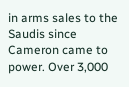in arms sales to the Saudis since Cameron came to power. Over 3,000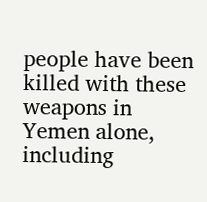people have been killed with these weapons in Yemen alone, including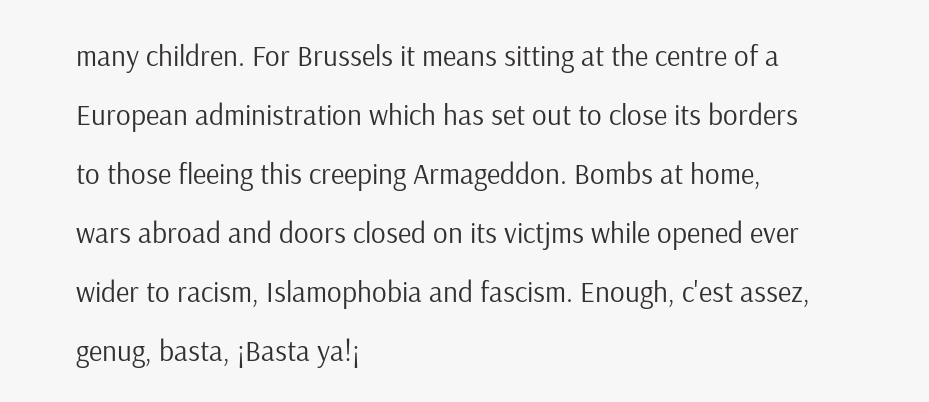many children. For Brussels it means sitting at the centre of a European administration which has set out to close its borders to those fleeing this creeping Armageddon. Bombs at home, wars abroad and doors closed on its victjms while opened ever wider to racism, Islamophobia and fascism. Enough, c'est assez, genug, basta, ¡Basta ya!¡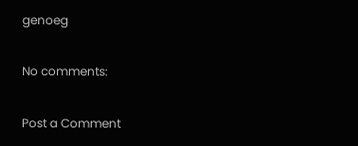genoeg

No comments:

Post a Comment